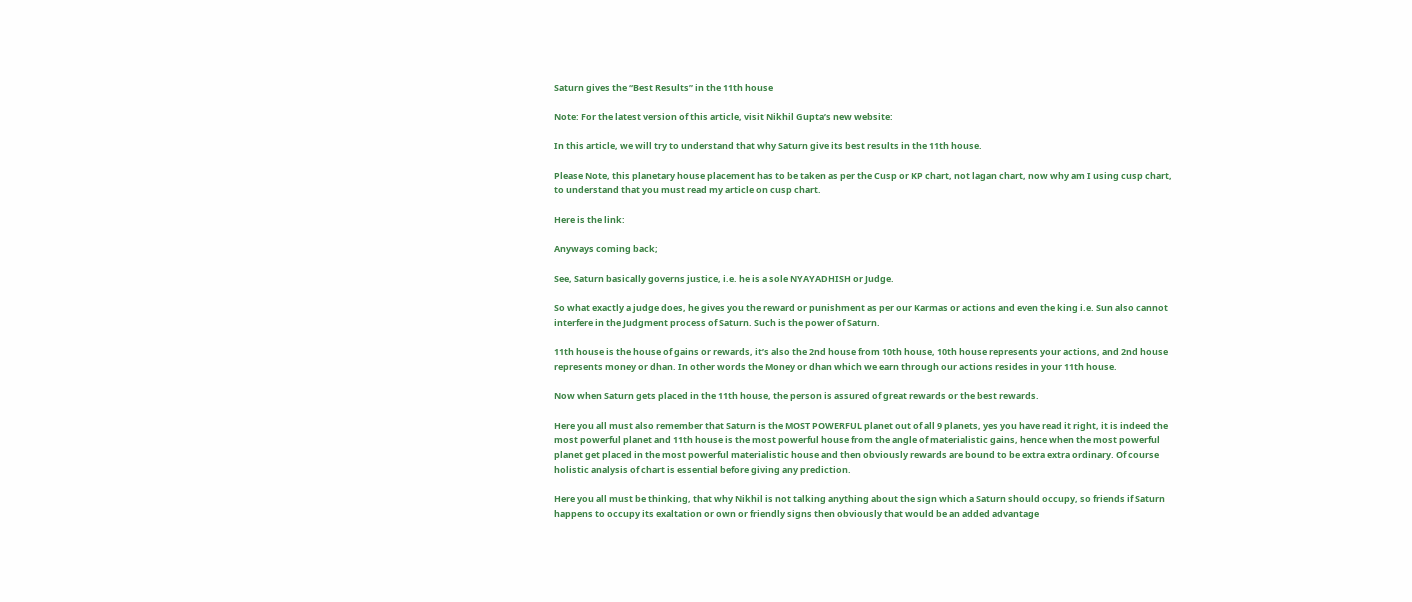Saturn gives the “Best Results” in the 11th house

Note: For the latest version of this article, visit Nikhil Gupta’s new website:

In this article, we will try to understand that why Saturn give its best results in the 11th house.

Please Note, this planetary house placement has to be taken as per the Cusp or KP chart, not lagan chart, now why am I using cusp chart, to understand that you must read my article on cusp chart.

Here is the link:

Anyways coming back;

See, Saturn basically governs justice, i.e. he is a sole NYAYADHISH or Judge.

So what exactly a judge does, he gives you the reward or punishment as per our Karmas or actions and even the king i.e. Sun also cannot interfere in the Judgment process of Saturn. Such is the power of Saturn.

11th house is the house of gains or rewards, it’s also the 2nd house from 10th house, 10th house represents your actions, and 2nd house represents money or dhan. In other words the Money or dhan which we earn through our actions resides in your 11th house.

Now when Saturn gets placed in the 11th house, the person is assured of great rewards or the best rewards.

Here you all must also remember that Saturn is the MOST POWERFUL planet out of all 9 planets, yes you have read it right, it is indeed the most powerful planet and 11th house is the most powerful house from the angle of materialistic gains, hence when the most powerful planet get placed in the most powerful materialistic house and then obviously rewards are bound to be extra extra ordinary. Of course holistic analysis of chart is essential before giving any prediction.

Here you all must be thinking, that why Nikhil is not talking anything about the sign which a Saturn should occupy, so friends if Saturn happens to occupy its exaltation or own or friendly signs then obviously that would be an added advantage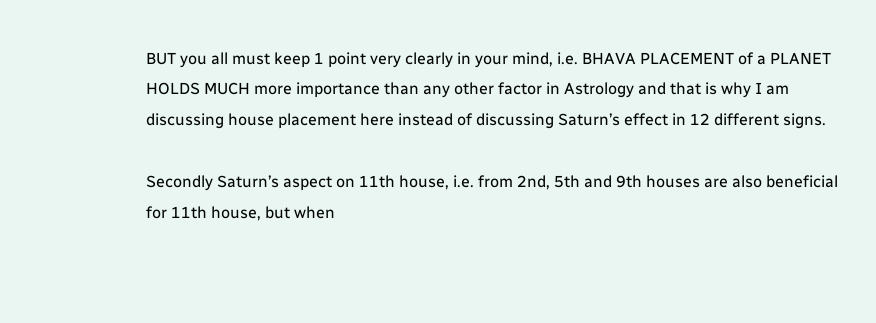BUT you all must keep 1 point very clearly in your mind, i.e. BHAVA PLACEMENT of a PLANET HOLDS MUCH more importance than any other factor in Astrology and that is why I am discussing house placement here instead of discussing Saturn’s effect in 12 different signs.

Secondly Saturn’s aspect on 11th house, i.e. from 2nd, 5th and 9th houses are also beneficial for 11th house, but when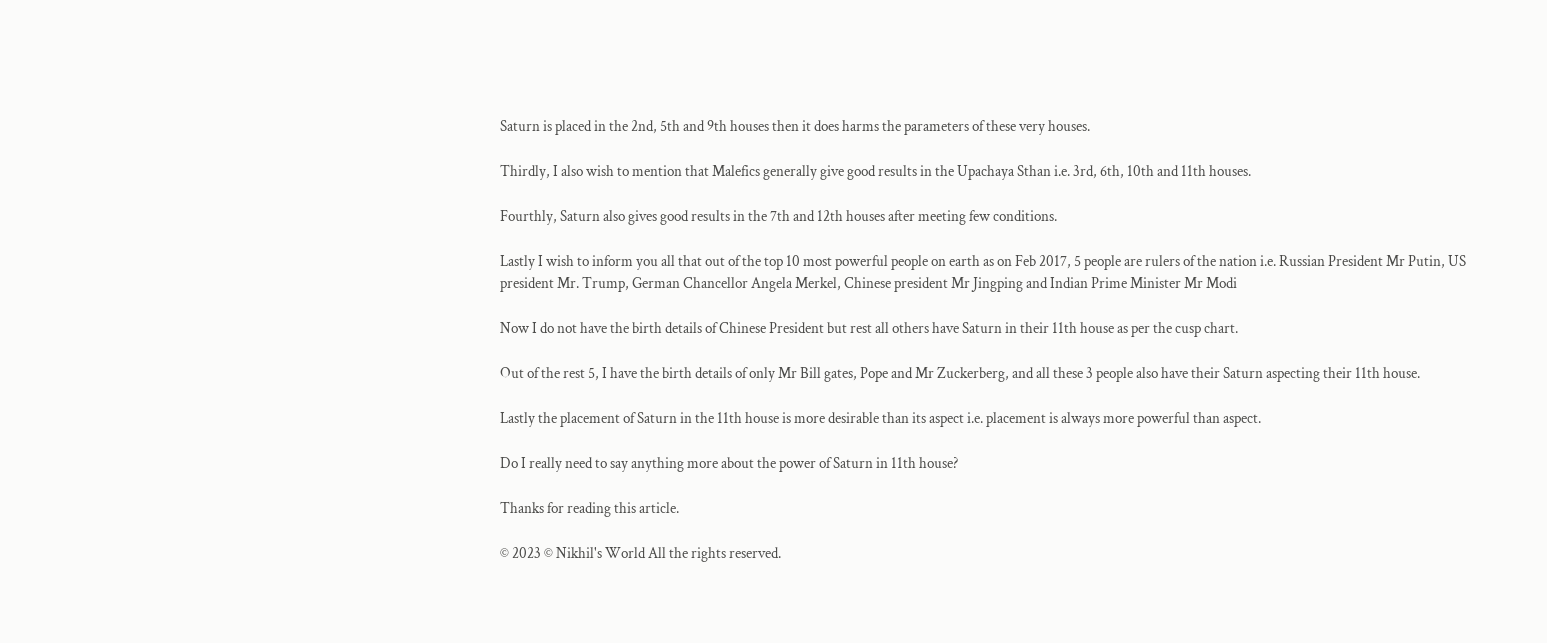Saturn is placed in the 2nd, 5th and 9th houses then it does harms the parameters of these very houses.

Thirdly, I also wish to mention that Malefics generally give good results in the Upachaya Sthan i.e. 3rd, 6th, 10th and 11th houses.

Fourthly, Saturn also gives good results in the 7th and 12th houses after meeting few conditions.

Lastly I wish to inform you all that out of the top 10 most powerful people on earth as on Feb 2017, 5 people are rulers of the nation i.e. Russian President Mr Putin, US president Mr. Trump, German Chancellor Angela Merkel, Chinese president Mr Jingping and Indian Prime Minister Mr Modi

Now I do not have the birth details of Chinese President but rest all others have Saturn in their 11th house as per the cusp chart.

Out of the rest 5, I have the birth details of only Mr Bill gates, Pope and Mr Zuckerberg, and all these 3 people also have their Saturn aspecting their 11th house.

Lastly the placement of Saturn in the 11th house is more desirable than its aspect i.e. placement is always more powerful than aspect.

Do I really need to say anything more about the power of Saturn in 11th house?

Thanks for reading this article.

© 2023 © Nikhil's World All the rights reserved.